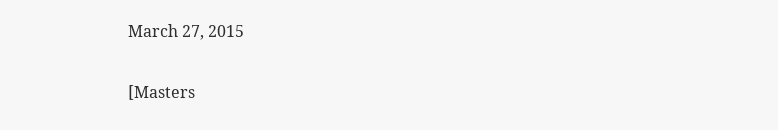March 27, 2015

[Masters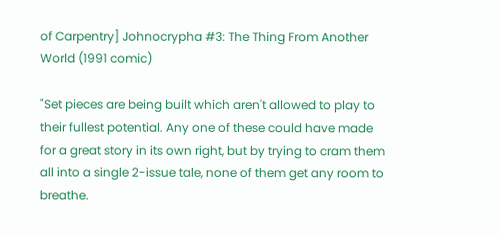of Carpentry] Johnocrypha #3: The Thing From Another World (1991 comic)

"Set pieces are being built which aren't allowed to play to their fullest potential. Any one of these could have made for a great story in its own right, but by trying to cram them all into a single 2-issue tale, none of them get any room to breathe.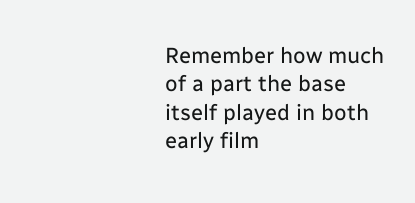Remember how much of a part the base itself played in both early film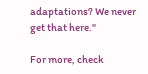adaptations? We never get that here."

For more, check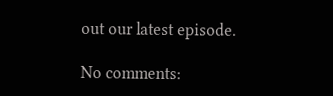out our latest episode.

No comments: